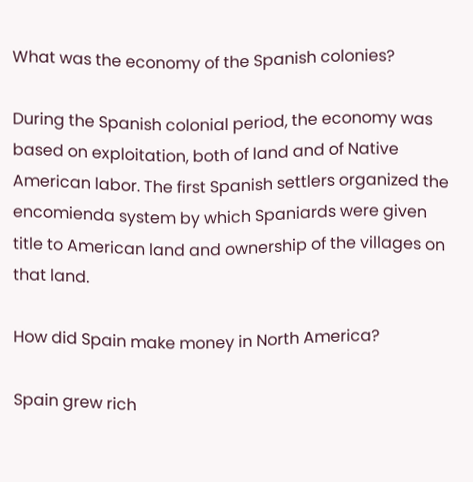What was the economy of the Spanish colonies?

During the Spanish colonial period, the economy was based on exploitation, both of land and of Native American labor. The first Spanish settlers organized the encomienda system by which Spaniards were given title to American land and ownership of the villages on that land.

How did Spain make money in North America?

Spain grew rich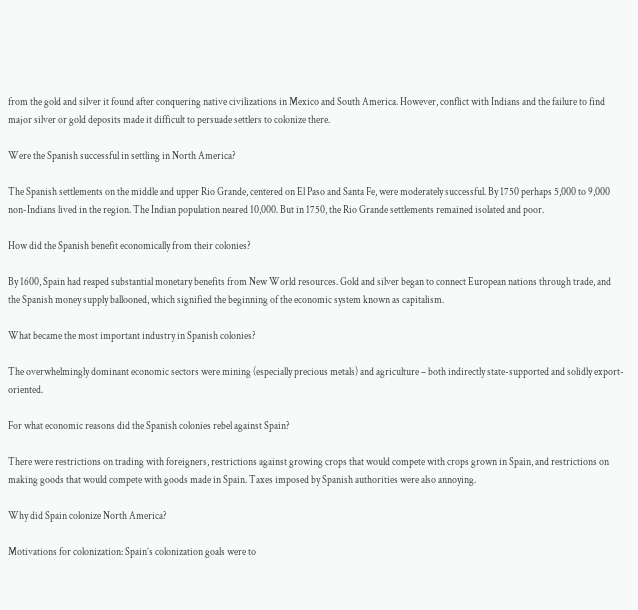from the gold and silver it found after conquering native civilizations in Mexico and South America. However, conflict with Indians and the failure to find major silver or gold deposits made it difficult to persuade settlers to colonize there.

Were the Spanish successful in settling in North America?

The Spanish settlements on the middle and upper Rio Grande, centered on El Paso and Santa Fe, were moderately successful. By 1750 perhaps 5,000 to 9,000 non-Indians lived in the region. The Indian population neared 10,000. But in 1750, the Rio Grande settlements remained isolated and poor.

How did the Spanish benefit economically from their colonies?

By 1600, Spain had reaped substantial monetary benefits from New World resources. Gold and silver began to connect European nations through trade, and the Spanish money supply ballooned, which signified the beginning of the economic system known as capitalism.

What became the most important industry in Spanish colonies?

The overwhelmingly dominant economic sectors were mining (especially precious metals) and agriculture – both indirectly state-supported and solidly export-oriented.

For what economic reasons did the Spanish colonies rebel against Spain?

There were restrictions on trading with foreigners, restrictions against growing crops that would compete with crops grown in Spain, and restrictions on making goods that would compete with goods made in Spain. Taxes imposed by Spanish authorities were also annoying.

Why did Spain colonize North America?

Motivations for colonization: Spain’s colonization goals were to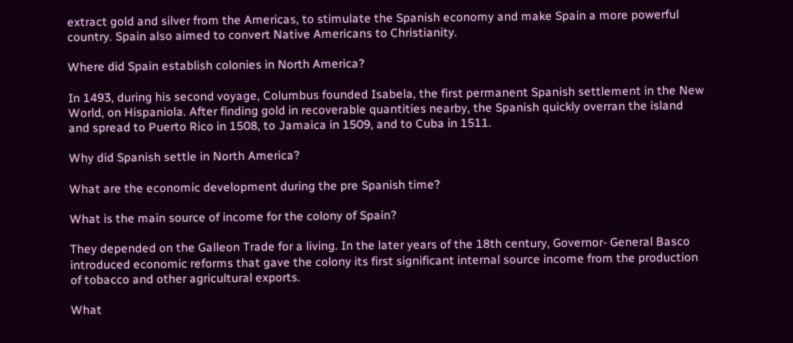extract gold and silver from the Americas, to stimulate the Spanish economy and make Spain a more powerful country. Spain also aimed to convert Native Americans to Christianity.

Where did Spain establish colonies in North America?

In 1493, during his second voyage, Columbus founded Isabela, the first permanent Spanish settlement in the New World, on Hispaniola. After finding gold in recoverable quantities nearby, the Spanish quickly overran the island and spread to Puerto Rico in 1508, to Jamaica in 1509, and to Cuba in 1511.

Why did Spanish settle in North America?

What are the economic development during the pre Spanish time?

What is the main source of income for the colony of Spain?

They depended on the Galleon Trade for a living. In the later years of the 18th century, Governor- General Basco introduced economic reforms that gave the colony its first significant internal source income from the production of tobacco and other agricultural exports.

What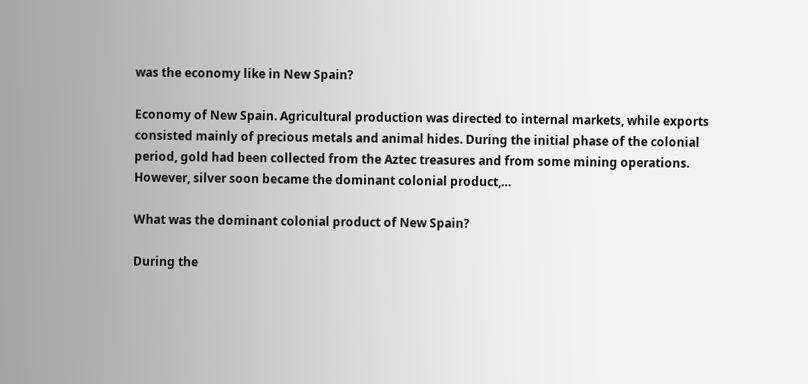was the economy like in New Spain?

Economy of New Spain. Agricultural production was directed to internal markets, while exports consisted mainly of precious metals and animal hides. During the initial phase of the colonial period, gold had been collected from the Aztec treasures and from some mining operations. However, silver soon became the dominant colonial product,…

What was the dominant colonial product of New Spain?

During the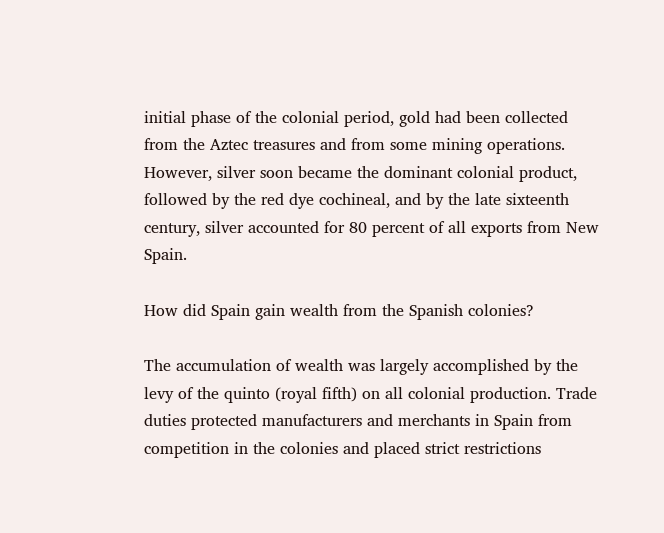initial phase of the colonial period, gold had been collected from the Aztec treasures and from some mining operations. However, silver soon became the dominant colonial product, followed by the red dye cochineal, and by the late sixteenth century, silver accounted for 80 percent of all exports from New Spain.

How did Spain gain wealth from the Spanish colonies?

The accumulation of wealth was largely accomplished by the levy of the quinto (royal fifth) on all colonial production. Trade duties protected manufacturers and merchants in Spain from competition in the colonies and placed strict restrictions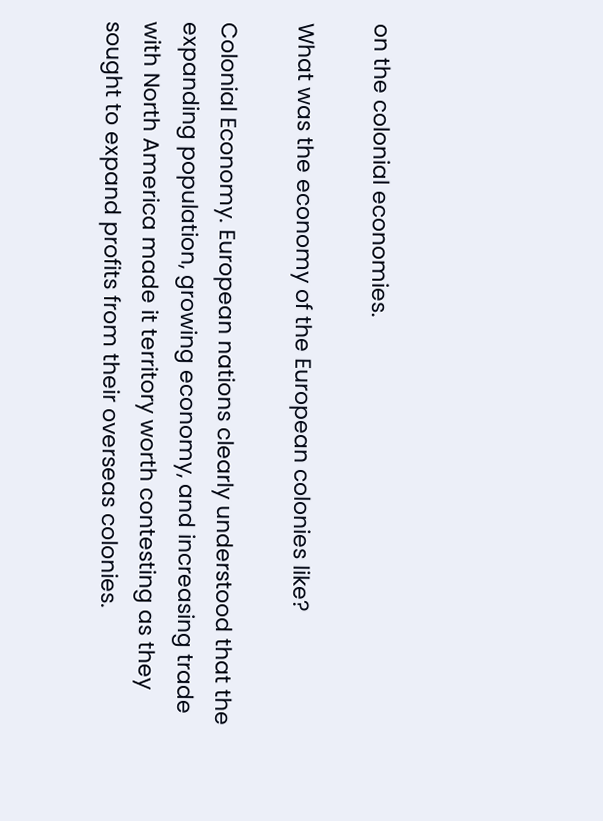on the colonial economies.

What was the economy of the European colonies like?

Colonial Economy. European nations clearly understood that the expanding population, growing economy, and increasing trade with North America made it territory worth contesting as they sought to expand profits from their overseas colonies.